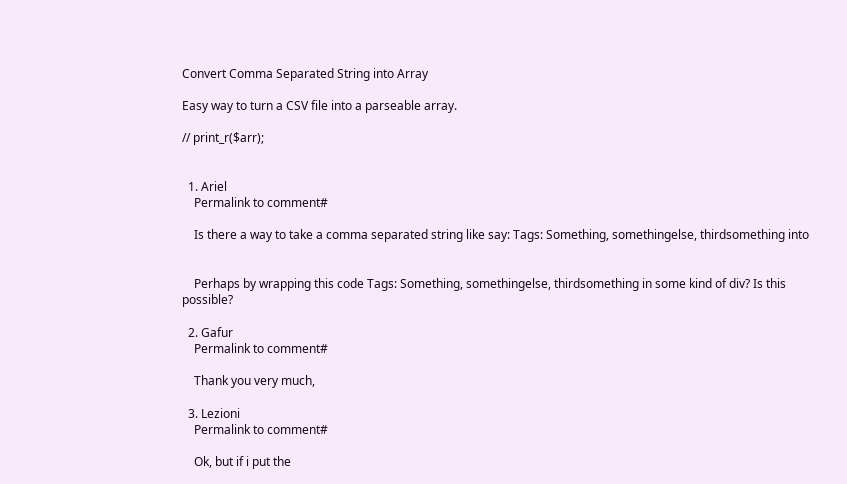Convert Comma Separated String into Array

Easy way to turn a CSV file into a parseable array.

// print_r($arr);


  1. Ariel
    Permalink to comment#

    Is there a way to take a comma separated string like say: Tags: Something, somethingelse, thirdsomething into


    Perhaps by wrapping this code Tags: Something, somethingelse, thirdsomething in some kind of div? Is this possible?

  2. Gafur
    Permalink to comment#

    Thank you very much,

  3. Lezioni
    Permalink to comment#

    Ok, but if i put the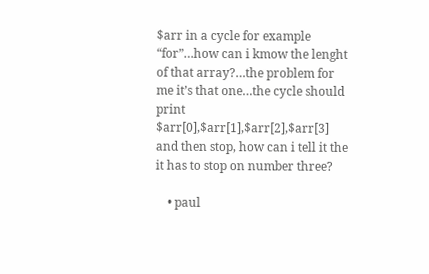$arr in a cycle for example “for”…how can i kmow the lenght of that array?…the problem for me it’s that one…the cycle should print $arr[0],$arr[1],$arr[2],$arr[3] and then stop, how can i tell it the it has to stop on number three?

    • paul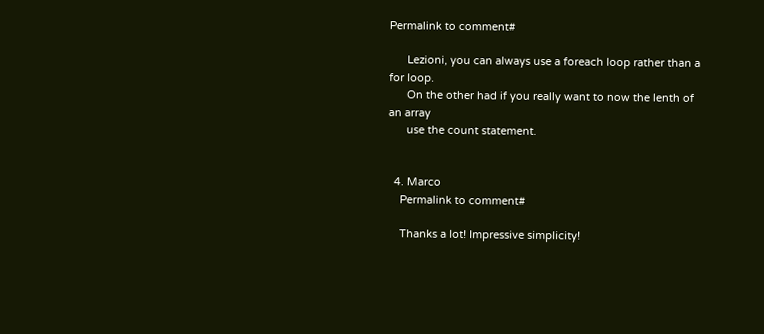Permalink to comment#

      Lezioni, you can always use a foreach loop rather than a for loop.
      On the other had if you really want to now the lenth of an array
      use the count statement.


  4. Marco
    Permalink to comment#

    Thanks a lot! Impressive simplicity!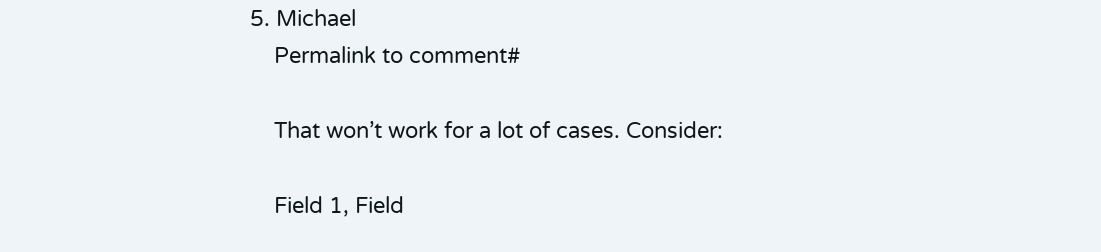5. Michael
    Permalink to comment#

    That won’t work for a lot of cases. Consider:

    Field 1, Field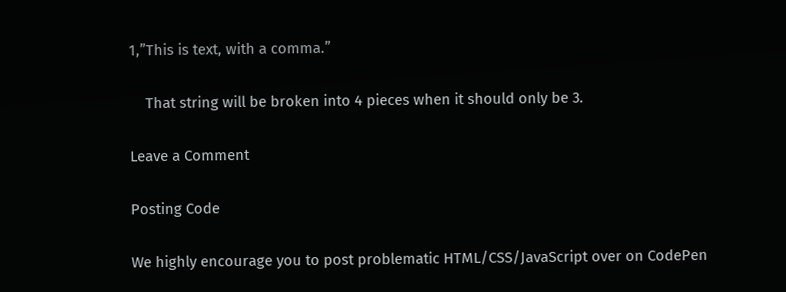1,”This is text, with a comma.”

    That string will be broken into 4 pieces when it should only be 3.

Leave a Comment

Posting Code

We highly encourage you to post problematic HTML/CSS/JavaScript over on CodePen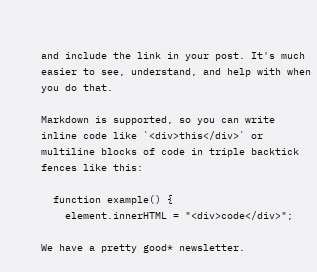and include the link in your post. It's much easier to see, understand, and help with when you do that.

Markdown is supported, so you can write inline code like `<div>this</div>` or multiline blocks of code in triple backtick fences like this:

  function example() {
    element.innerHTML = "<div>code</div>";

We have a pretty good* newsletter.